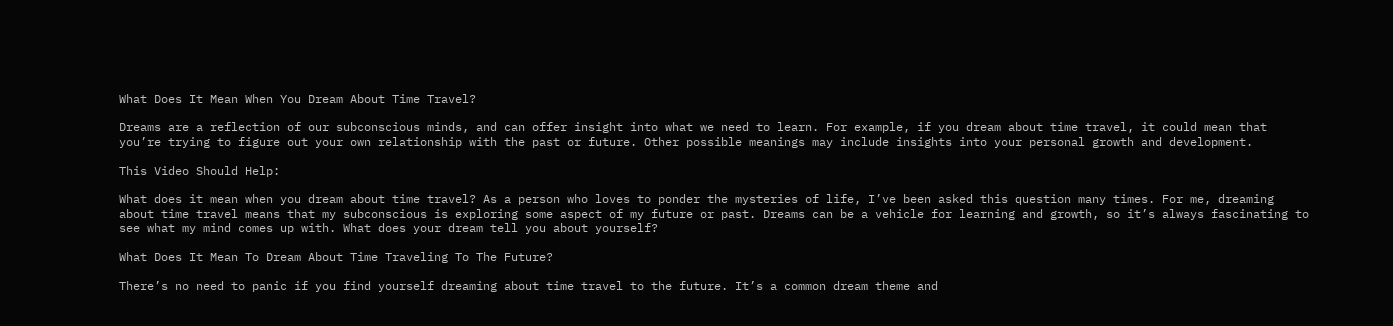What Does It Mean When You Dream About Time Travel?

Dreams are a reflection of our subconscious minds, and can offer insight into what we need to learn. For example, if you dream about time travel, it could mean that you’re trying to figure out your own relationship with the past or future. Other possible meanings may include insights into your personal growth and development.

This Video Should Help:

What does it mean when you dream about time travel? As a person who loves to ponder the mysteries of life, I’ve been asked this question many times. For me, dreaming about time travel means that my subconscious is exploring some aspect of my future or past. Dreams can be a vehicle for learning and growth, so it’s always fascinating to see what my mind comes up with. What does your dream tell you about yourself?

What Does It Mean To Dream About Time Traveling To The Future?

There’s no need to panic if you find yourself dreaming about time travel to the future. It’s a common dream theme and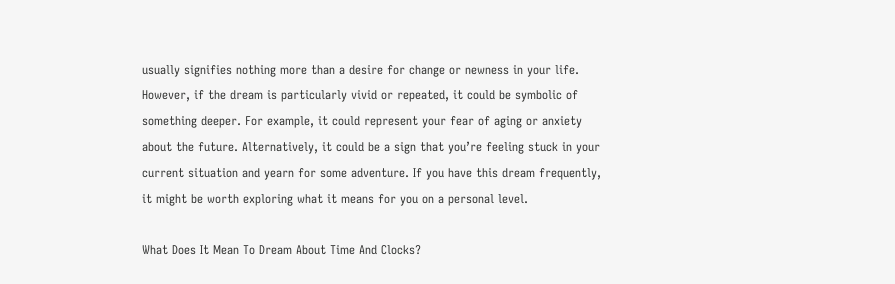usually signifies nothing more than a desire for change or newness in your life. However, if the dream is particularly vivid or repeated, it could be symbolic of something deeper. For example, it could represent your fear of aging or anxiety about the future. Alternatively, it could be a sign that you’re feeling stuck in your current situation and yearn for some adventure. If you have this dream frequently, it might be worth exploring what it means for you on a personal level.

What Does It Mean To Dream About Time And Clocks?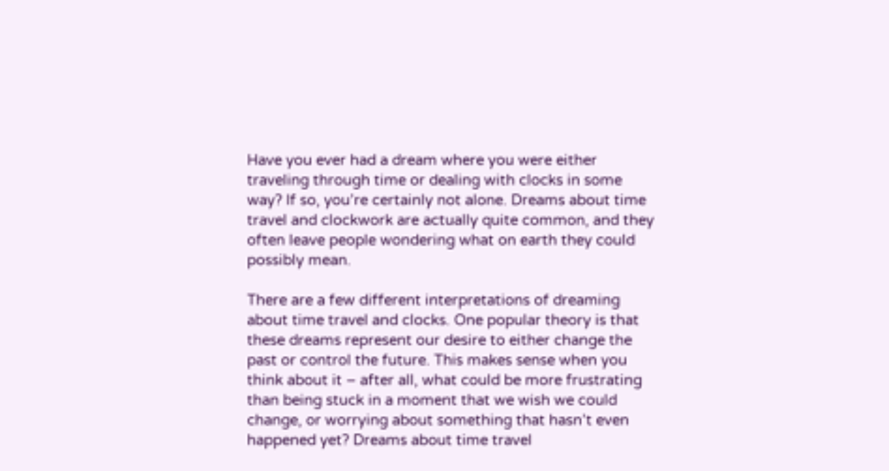Have you ever had a dream where you were either traveling through time or dealing with clocks in some way? If so, you’re certainly not alone. Dreams about time travel and clockwork are actually quite common, and they often leave people wondering what on earth they could possibly mean.

There are a few different interpretations of dreaming about time travel and clocks. One popular theory is that these dreams represent our desire to either change the past or control the future. This makes sense when you think about it – after all, what could be more frustrating than being stuck in a moment that we wish we could change, or worrying about something that hasn’t even happened yet? Dreams about time travel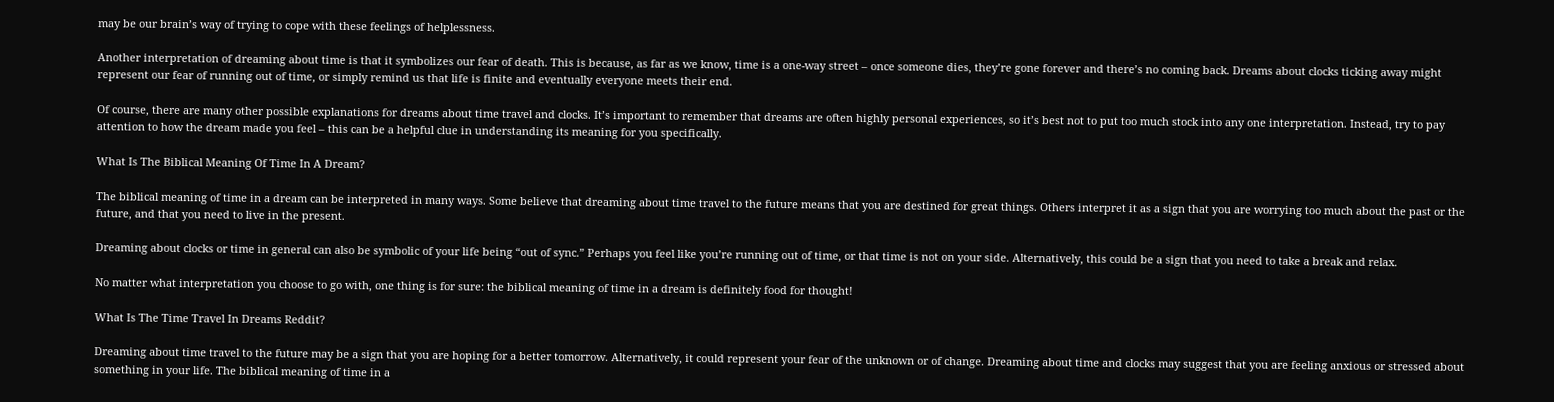may be our brain’s way of trying to cope with these feelings of helplessness.

Another interpretation of dreaming about time is that it symbolizes our fear of death. This is because, as far as we know, time is a one-way street – once someone dies, they’re gone forever and there’s no coming back. Dreams about clocks ticking away might represent our fear of running out of time, or simply remind us that life is finite and eventually everyone meets their end.

Of course, there are many other possible explanations for dreams about time travel and clocks. It’s important to remember that dreams are often highly personal experiences, so it’s best not to put too much stock into any one interpretation. Instead, try to pay attention to how the dream made you feel – this can be a helpful clue in understanding its meaning for you specifically.

What Is The Biblical Meaning Of Time In A Dream?

The biblical meaning of time in a dream can be interpreted in many ways. Some believe that dreaming about time travel to the future means that you are destined for great things. Others interpret it as a sign that you are worrying too much about the past or the future, and that you need to live in the present.

Dreaming about clocks or time in general can also be symbolic of your life being “out of sync.” Perhaps you feel like you’re running out of time, or that time is not on your side. Alternatively, this could be a sign that you need to take a break and relax.

No matter what interpretation you choose to go with, one thing is for sure: the biblical meaning of time in a dream is definitely food for thought!

What Is The Time Travel In Dreams Reddit?

Dreaming about time travel to the future may be a sign that you are hoping for a better tomorrow. Alternatively, it could represent your fear of the unknown or of change. Dreaming about time and clocks may suggest that you are feeling anxious or stressed about something in your life. The biblical meaning of time in a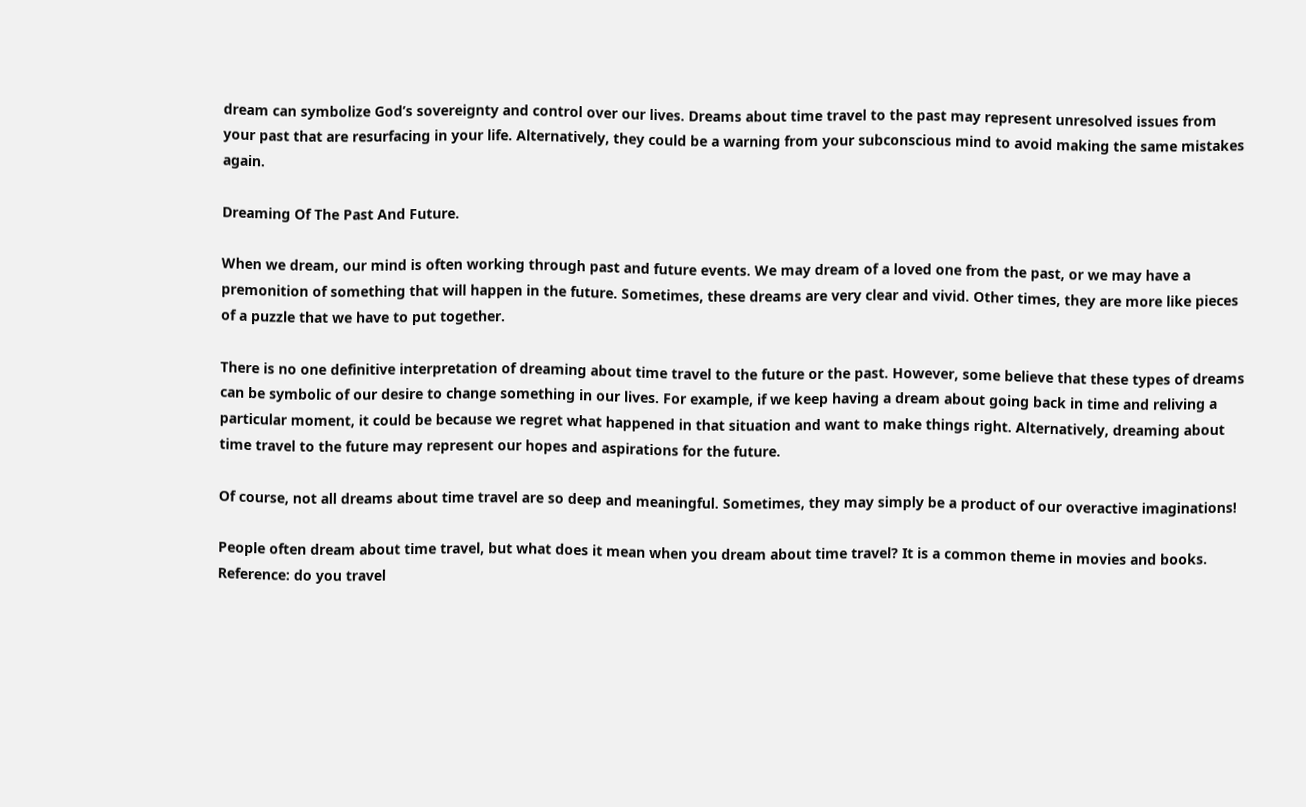dream can symbolize God’s sovereignty and control over our lives. Dreams about time travel to the past may represent unresolved issues from your past that are resurfacing in your life. Alternatively, they could be a warning from your subconscious mind to avoid making the same mistakes again.

Dreaming Of The Past And Future.

When we dream, our mind is often working through past and future events. We may dream of a loved one from the past, or we may have a premonition of something that will happen in the future. Sometimes, these dreams are very clear and vivid. Other times, they are more like pieces of a puzzle that we have to put together.

There is no one definitive interpretation of dreaming about time travel to the future or the past. However, some believe that these types of dreams can be symbolic of our desire to change something in our lives. For example, if we keep having a dream about going back in time and reliving a particular moment, it could be because we regret what happened in that situation and want to make things right. Alternatively, dreaming about time travel to the future may represent our hopes and aspirations for the future.

Of course, not all dreams about time travel are so deep and meaningful. Sometimes, they may simply be a product of our overactive imaginations!

People often dream about time travel, but what does it mean when you dream about time travel? It is a common theme in movies and books. Reference: do you travel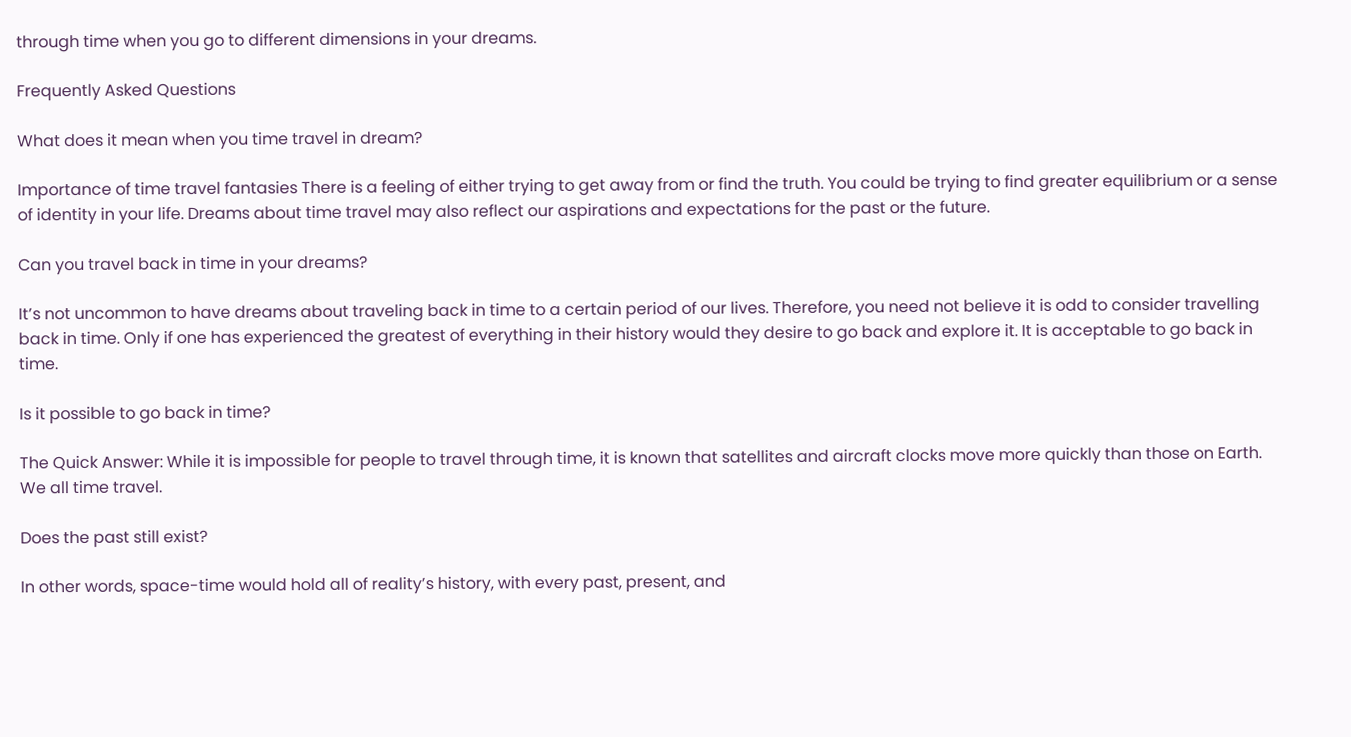through time when you go to different dimensions in your dreams.

Frequently Asked Questions

What does it mean when you time travel in dream?

Importance of time travel fantasies There is a feeling of either trying to get away from or find the truth. You could be trying to find greater equilibrium or a sense of identity in your life. Dreams about time travel may also reflect our aspirations and expectations for the past or the future.

Can you travel back in time in your dreams?

It’s not uncommon to have dreams about traveling back in time to a certain period of our lives. Therefore, you need not believe it is odd to consider travelling back in time. Only if one has experienced the greatest of everything in their history would they desire to go back and explore it. It is acceptable to go back in time.

Is it possible to go back in time?

The Quick Answer: While it is impossible for people to travel through time, it is known that satellites and aircraft clocks move more quickly than those on Earth. We all time travel.

Does the past still exist?

In other words, space-time would hold all of reality’s history, with every past, present, and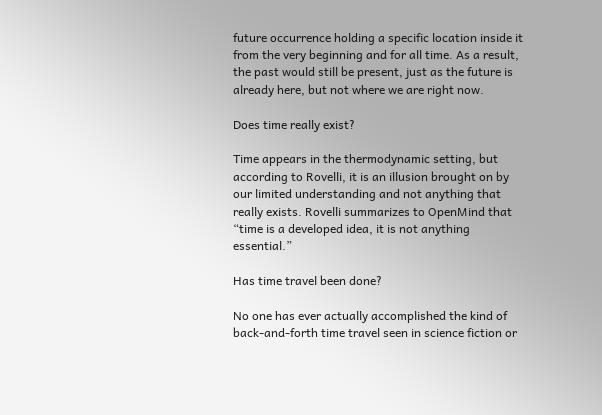future occurrence holding a specific location inside it from the very beginning and for all time. As a result, the past would still be present, just as the future is already here, but not where we are right now.

Does time really exist?

Time appears in the thermodynamic setting, but according to Rovelli, it is an illusion brought on by our limited understanding and not anything that really exists. Rovelli summarizes to OpenMind that “time is a developed idea, it is not anything essential.”

Has time travel been done?

No one has ever actually accomplished the kind of back-and-forth time travel seen in science fiction or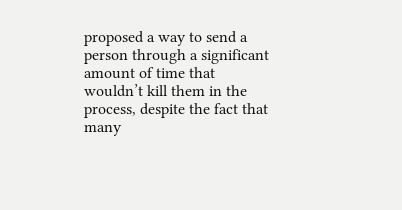proposed a way to send a person through a significant amount of time that wouldn’t kill them in the process, despite the fact that many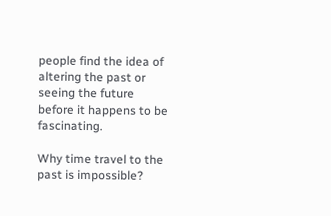people find the idea of altering the past or seeing the future before it happens to be fascinating.

Why time travel to the past is impossible?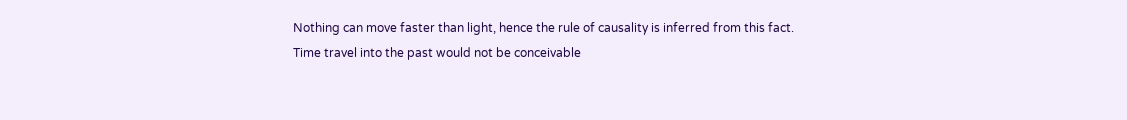Nothing can move faster than light, hence the rule of causality is inferred from this fact. Time travel into the past would not be conceivable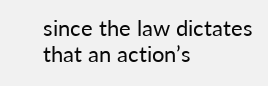since the law dictates that an action’s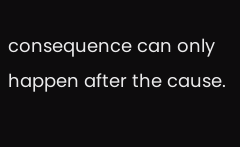consequence can only happen after the cause.